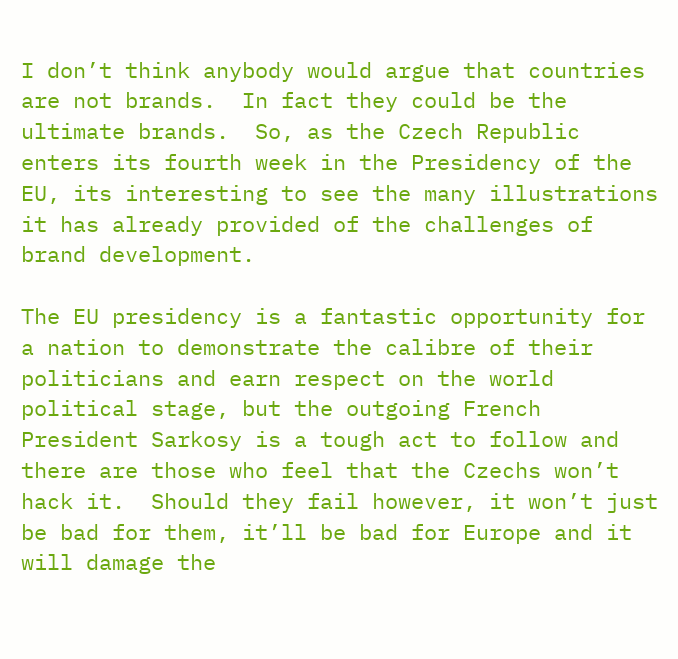I don’t think anybody would argue that countries are not brands.  In fact they could be the ultimate brands.  So, as the Czech Republic enters its fourth week in the Presidency of the EU, its interesting to see the many illustrations it has already provided of the challenges of brand development.

The EU presidency is a fantastic opportunity for a nation to demonstrate the calibre of their politicians and earn respect on the world political stage, but the outgoing French President Sarkosy is a tough act to follow and there are those who feel that the Czechs won’t hack it.  Should they fail however, it won’t just be bad for them, it’ll be bad for Europe and it will damage the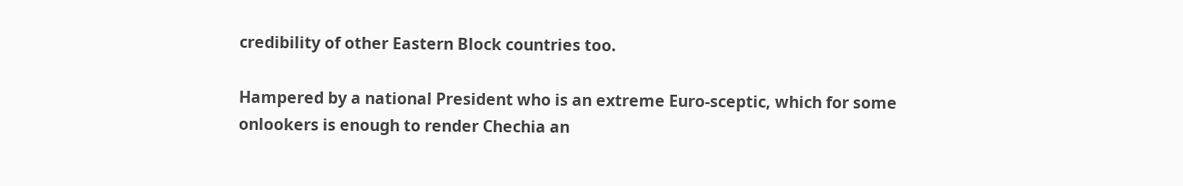credibility of other Eastern Block countries too.

Hampered by a national President who is an extreme Euro-sceptic, which for some onlookers is enough to render Chechia an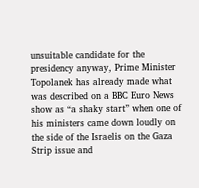unsuitable candidate for the presidency anyway, Prime Minister Topolanek has already made what was described on a BBC Euro News show as “a shaky start” when one of his ministers came down loudly on the side of the Israelis on the Gaza Strip issue and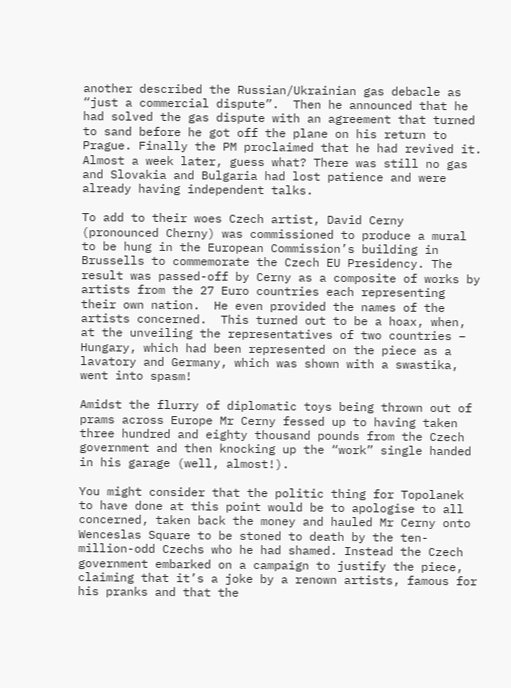another described the Russian/Ukrainian gas debacle as “just a commercial dispute”.  Then he announced that he had solved the gas dispute with an agreement that turned to sand before he got off the plane on his return to Prague. Finally the PM proclaimed that he had revived it. Almost a week later, guess what? There was still no gas and Slovakia and Bulgaria had lost patience and were already having independent talks.

To add to their woes Czech artist, David Cerny (pronounced Cherny) was commissioned to produce a mural to be hung in the European Commission’s building in Brussells to commemorate the Czech EU Presidency. The result was passed-off by Cerny as a composite of works by artists from the 27 Euro countries each representing their own nation.  He even provided the names of the artists concerned.  This turned out to be a hoax, when, at the unveiling the representatives of two countries – Hungary, which had been represented on the piece as a lavatory and Germany, which was shown with a swastika, went into spasm!

Amidst the flurry of diplomatic toys being thrown out of prams across Europe Mr Cerny fessed up to having taken three hundred and eighty thousand pounds from the Czech government and then knocking up the “work” single handed in his garage (well, almost!).

You might consider that the politic thing for Topolanek to have done at this point would be to apologise to all concerned, taken back the money and hauled Mr Cerny onto Wenceslas Square to be stoned to death by the ten-million-odd Czechs who he had shamed. Instead the Czech government embarked on a campaign to justify the piece, claiming that it’s a joke by a renown artists, famous for his pranks and that the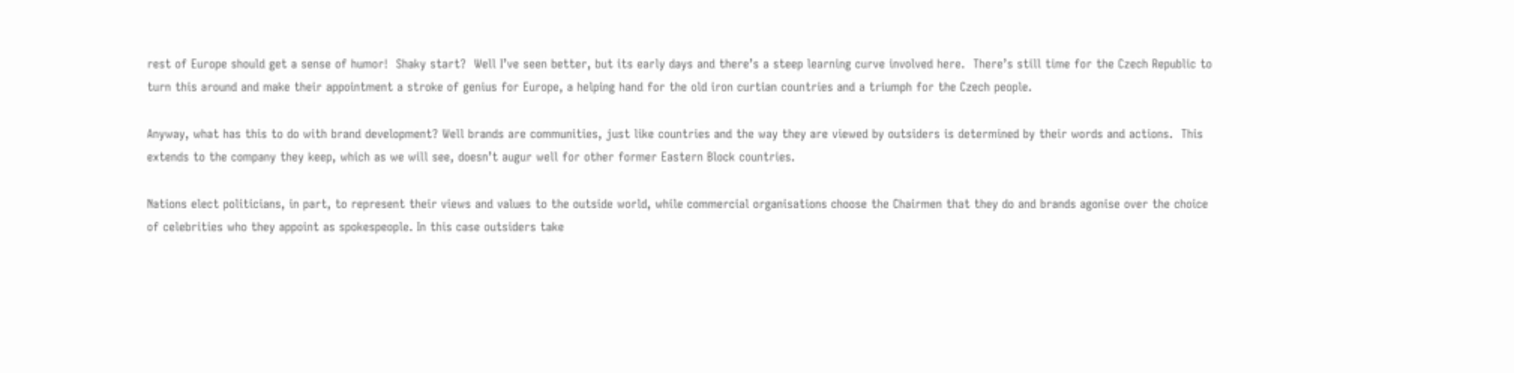rest of Europe should get a sense of humor!  Shaky start?  Well I’ve seen better, but its early days and there’s a steep learning curve involved here.  There’s still time for the Czech Republic to turn this around and make their appointment a stroke of genius for Europe, a helping hand for the old iron curtian countries and a triumph for the Czech people.

Anyway, what has this to do with brand development? Well brands are communities, just like countries and the way they are viewed by outsiders is determined by their words and actions.  This extends to the company they keep, which as we will see, doesn’t augur well for other former Eastern Block countries.

Nations elect politicians, in part, to represent their views and values to the outside world, while commercial organisations choose the Chairmen that they do and brands agonise over the choice of celebrities who they appoint as spokespeople. In this case outsiders take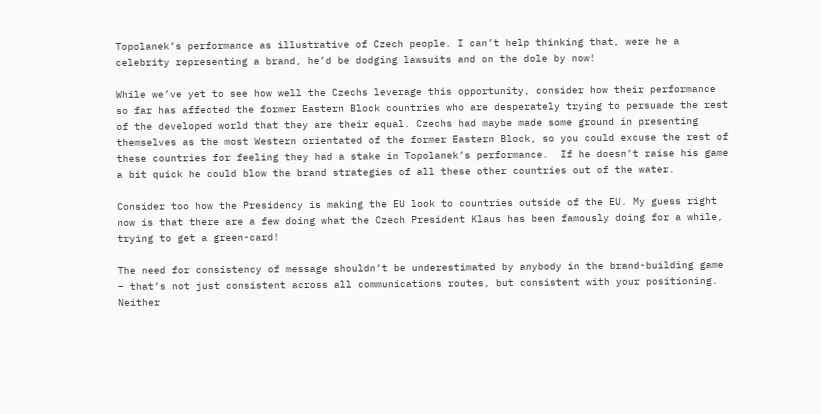Topolanek’s performance as illustrative of Czech people. I can’t help thinking that, were he a celebrity representing a brand, he’d be dodging lawsuits and on the dole by now!

While we’ve yet to see how well the Czechs leverage this opportunity, consider how their performance so far has affected the former Eastern Block countries who are desperately trying to persuade the rest of the developed world that they are their equal. Czechs had maybe made some ground in presenting themselves as the most Western orientated of the former Eastern Block, so you could excuse the rest of these countries for feeling they had a stake in Topolanek’s performance.  If he doesn’t raise his game a bit quick he could blow the brand strategies of all these other countries out of the water.

Consider too how the Presidency is making the EU look to countries outside of the EU. My guess right now is that there are a few doing what the Czech President Klaus has been famously doing for a while, trying to get a green-card!

The need for consistency of message shouldn’t be underestimated by anybody in the brand-building game – that’s not just consistent across all communications routes, but consistent with your positioning.  Neither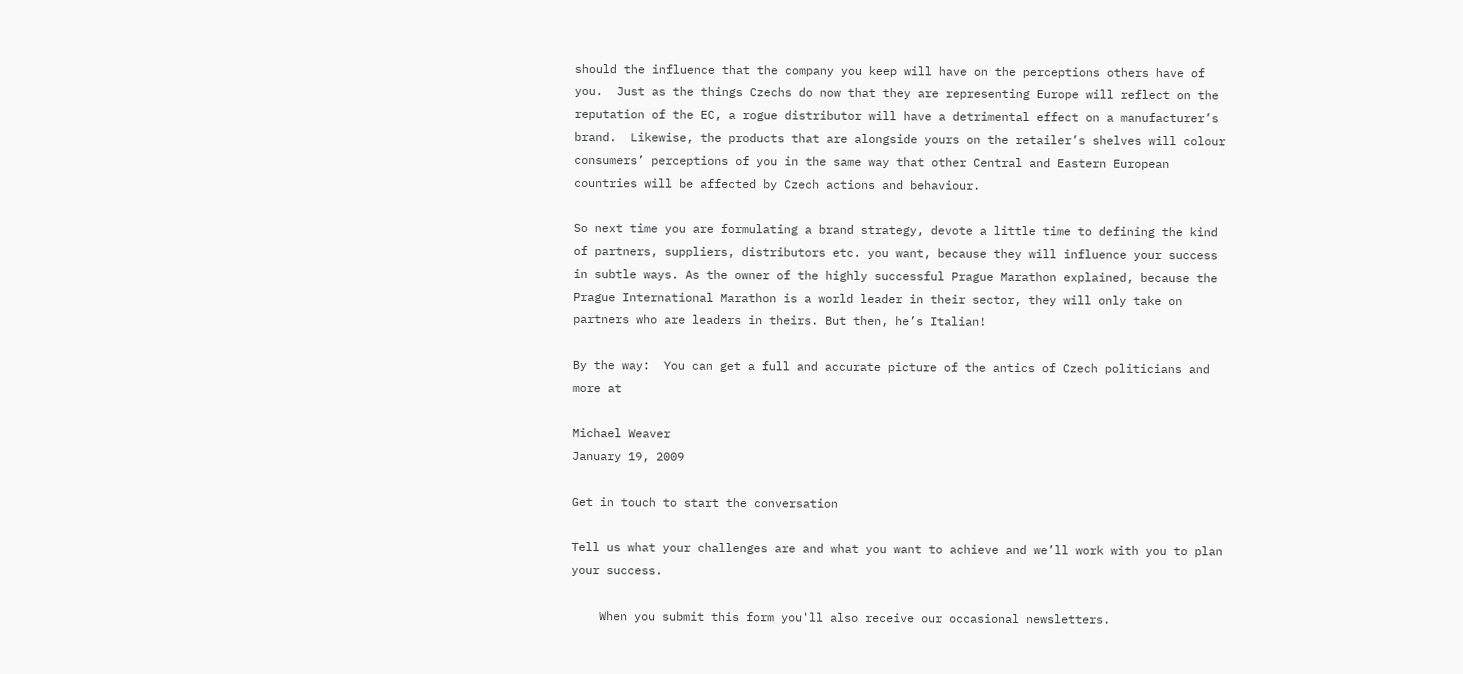should the influence that the company you keep will have on the perceptions others have of you.  Just as the things Czechs do now that they are representing Europe will reflect on the reputation of the EC, a rogue distributor will have a detrimental effect on a manufacturer’s brand.  Likewise, the products that are alongside yours on the retailer’s shelves will colour consumers’ perceptions of you in the same way that other Central and Eastern European countries will be affected by Czech actions and behaviour.

So next time you are formulating a brand strategy, devote a little time to defining the kind of partners, suppliers, distributors etc. you want, because they will influence your success in subtle ways. As the owner of the highly successful Prague Marathon explained, because the Prague International Marathon is a world leader in their sector, they will only take on partners who are leaders in theirs. But then, he’s Italian!

By the way:  You can get a full and accurate picture of the antics of Czech politicians and more at

Michael Weaver
January 19, 2009

Get in touch to start the conversation

Tell us what your challenges are and what you want to achieve and we’ll work with you to plan your success.

    When you submit this form you'll also receive our occasional newsletters.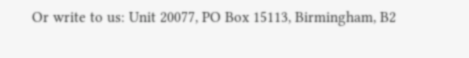Or write to us: Unit 20077, PO Box 15113, Birmingham, B2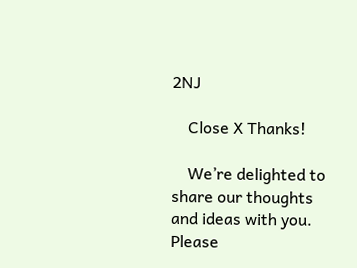2NJ

    Close X Thanks!

    We’re delighted to share our thoughts and ideas with you. Please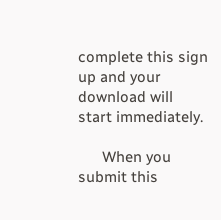complete this sign up and your download will start immediately.

      When you submit this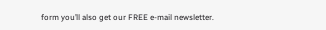form you’ll also get our FREE e-mail newsletter.